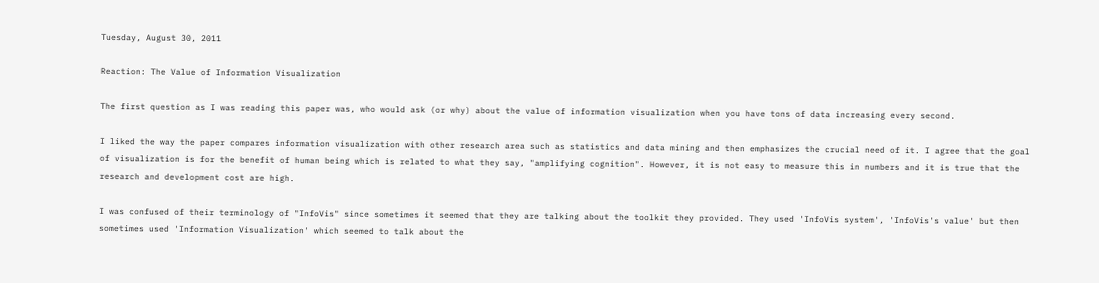Tuesday, August 30, 2011

Reaction: The Value of Information Visualization

The first question as I was reading this paper was, who would ask (or why) about the value of information visualization when you have tons of data increasing every second.

I liked the way the paper compares information visualization with other research area such as statistics and data mining and then emphasizes the crucial need of it. I agree that the goal of visualization is for the benefit of human being which is related to what they say, "amplifying cognition". However, it is not easy to measure this in numbers and it is true that the research and development cost are high.

I was confused of their terminology of "InfoVis" since sometimes it seemed that they are talking about the toolkit they provided. They used 'InfoVis system', 'InfoVis's value' but then sometimes used 'Information Visualization' which seemed to talk about the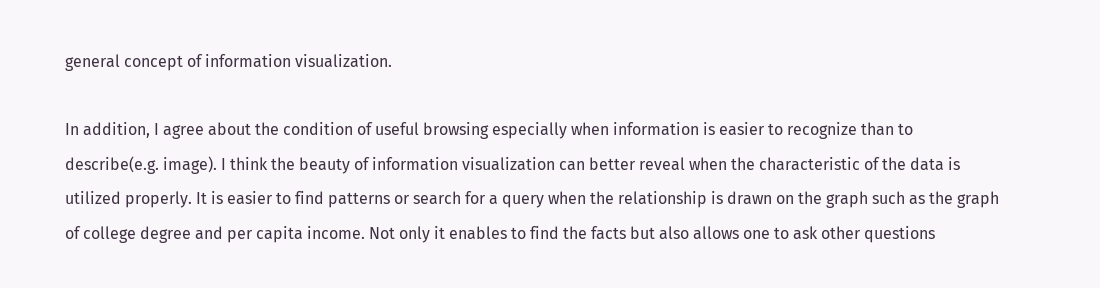general concept of information visualization.

In addition, I agree about the condition of useful browsing especially when information is easier to recognize than to describe(e.g. image). I think the beauty of information visualization can better reveal when the characteristic of the data is utilized properly. It is easier to find patterns or search for a query when the relationship is drawn on the graph such as the graph of college degree and per capita income. Not only it enables to find the facts but also allows one to ask other questions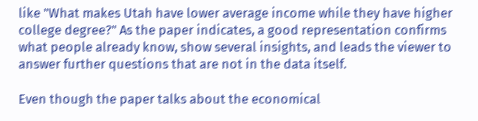like "What makes Utah have lower average income while they have higher college degree?" As the paper indicates, a good representation confirms what people already know, show several insights, and leads the viewer to answer further questions that are not in the data itself.

Even though the paper talks about the economical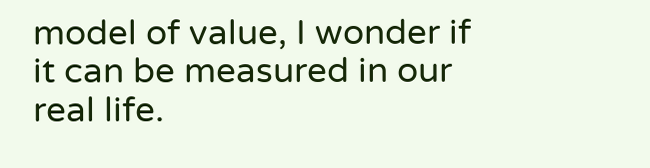model of value, I wonder if it can be measured in our real life.